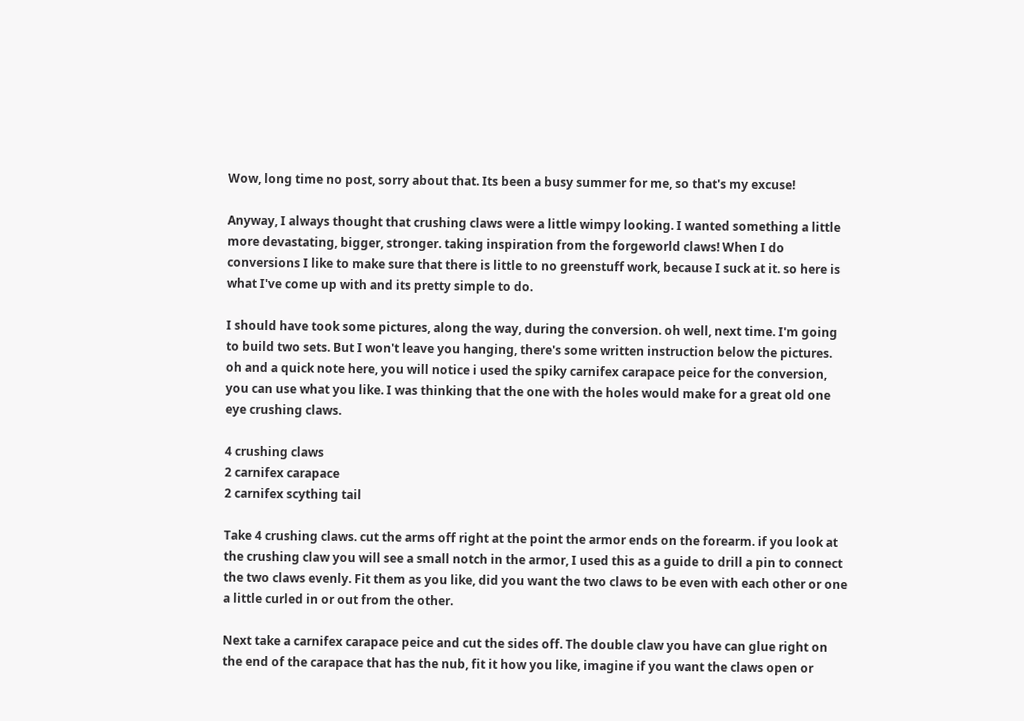Wow, long time no post, sorry about that. Its been a busy summer for me, so that's my excuse!

Anyway, I always thought that crushing claws were a little wimpy looking. I wanted something a little more devastating, bigger, stronger. taking inspiration from the forgeworld claws! When I do conversions I like to make sure that there is little to no greenstuff work, because I suck at it. so here is what I've come up with and its pretty simple to do.

I should have took some pictures, along the way, during the conversion. oh well, next time. I'm going to build two sets. But I won't leave you hanging, there's some written instruction below the pictures. oh and a quick note here, you will notice i used the spiky carnifex carapace peice for the conversion, you can use what you like. I was thinking that the one with the holes would make for a great old one eye crushing claws.

4 crushing claws
2 carnifex carapace
2 carnifex scything tail

Take 4 crushing claws. cut the arms off right at the point the armor ends on the forearm. if you look at the crushing claw you will see a small notch in the armor, I used this as a guide to drill a pin to connect the two claws evenly. Fit them as you like, did you want the two claws to be even with each other or one a little curled in or out from the other.

Next take a carnifex carapace peice and cut the sides off. The double claw you have can glue right on the end of the carapace that has the nub, fit it how you like, imagine if you want the claws open or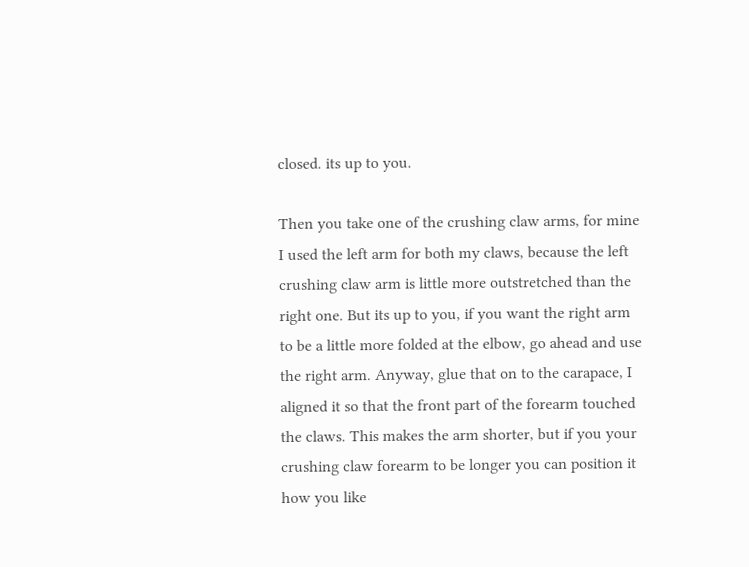closed. its up to you.

Then you take one of the crushing claw arms, for mine I used the left arm for both my claws, because the left crushing claw arm is little more outstretched than the right one. But its up to you, if you want the right arm to be a little more folded at the elbow, go ahead and use the right arm. Anyway, glue that on to the carapace, I aligned it so that the front part of the forearm touched the claws. This makes the arm shorter, but if you your crushing claw forearm to be longer you can position it how you like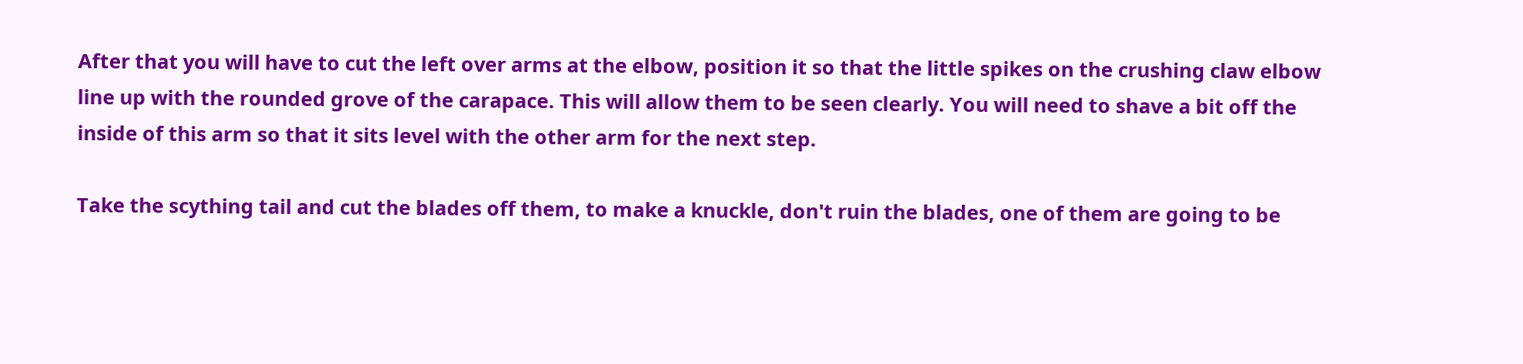After that you will have to cut the left over arms at the elbow, position it so that the little spikes on the crushing claw elbow line up with the rounded grove of the carapace. This will allow them to be seen clearly. You will need to shave a bit off the inside of this arm so that it sits level with the other arm for the next step.

Take the scything tail and cut the blades off them, to make a knuckle, don't ruin the blades, one of them are going to be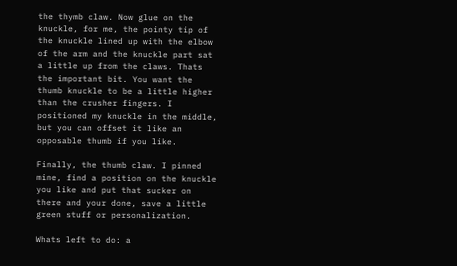the thymb claw. Now glue on the knuckle, for me, the pointy tip of the knuckle lined up with the elbow of the arm and the knuckle part sat a little up from the claws. Thats the important bit. You want the thumb knuckle to be a little higher than the crusher fingers. I positioned my knuckle in the middle, but you can offset it like an opposable thumb if you like.

Finally, the thumb claw. I pinned mine, find a position on the knuckle you like and put that sucker on there and your done, save a little green stuff or personalization.

Whats left to do: a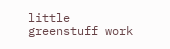little greenstuff work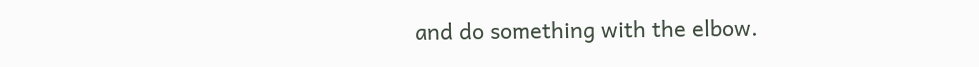and do something with the elbow.